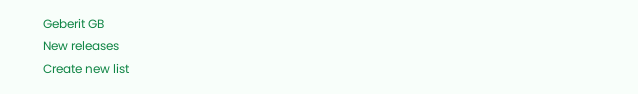Geberit GB
New releases
Create new list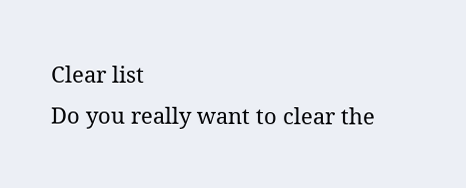Clear list
Do you really want to clear the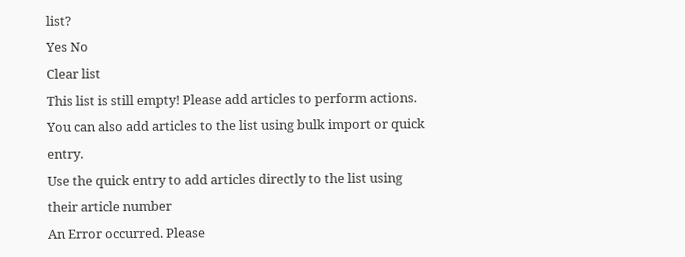list?
Yes No
Clear list
This list is still empty! Please add articles to perform actions. You can also add articles to the list using bulk import or quick entry.
Use the quick entry to add articles directly to the list using their article number
An Error occurred. Please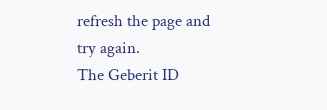refresh the page and try again.
The Geberit ID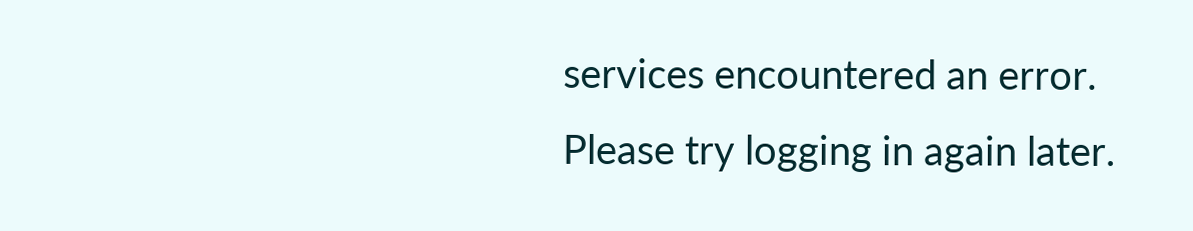services encountered an error. Please try logging in again later.